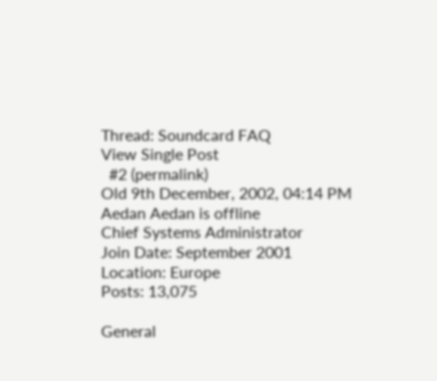Thread: Soundcard FAQ
View Single Post
  #2 (permalink)
Old 9th December, 2002, 04:14 PM
Aedan Aedan is offline
Chief Systems Administrator
Join Date: September 2001
Location: Europe
Posts: 13,075

General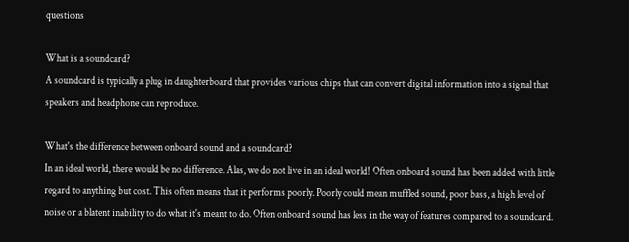questions

What is a soundcard?
A soundcard is typically a plug in daughterboard that provides various chips that can convert digital information into a signal that speakers and headphone can reproduce.

What's the difference between onboard sound and a soundcard?
In an ideal world, there would be no difference. Alas, we do not live in an ideal world! Often onboard sound has been added with little regard to anything but cost. This often means that it performs poorly. Poorly could mean muffled sound, poor bass, a high level of noise or a blatent inability to do what it's meant to do. Often onboard sound has less in the way of features compared to a soundcard.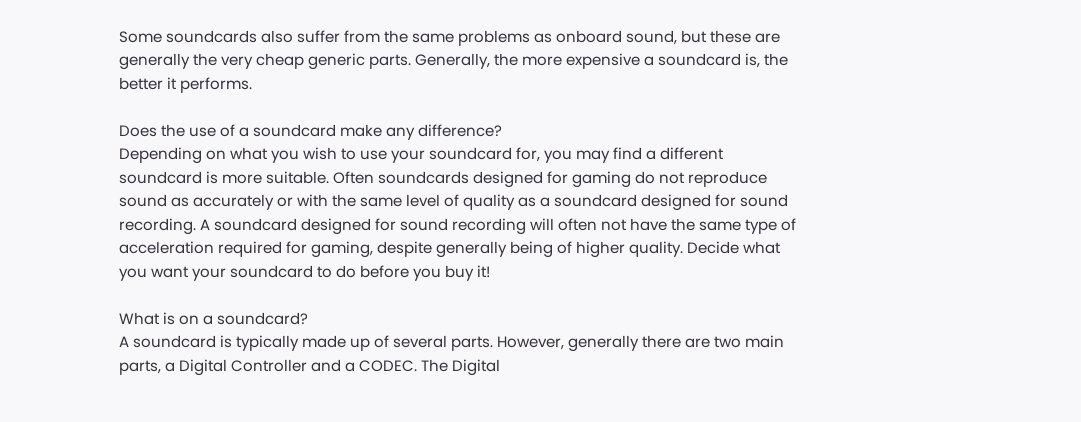Some soundcards also suffer from the same problems as onboard sound, but these are generally the very cheap generic parts. Generally, the more expensive a soundcard is, the better it performs.

Does the use of a soundcard make any difference?
Depending on what you wish to use your soundcard for, you may find a different soundcard is more suitable. Often soundcards designed for gaming do not reproduce sound as accurately or with the same level of quality as a soundcard designed for sound recording. A soundcard designed for sound recording will often not have the same type of acceleration required for gaming, despite generally being of higher quality. Decide what you want your soundcard to do before you buy it!

What is on a soundcard?
A soundcard is typically made up of several parts. However, generally there are two main parts, a Digital Controller and a CODEC. The Digital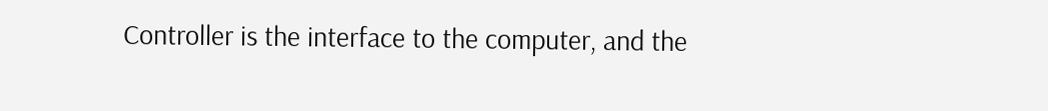Controller is the interface to the computer, and the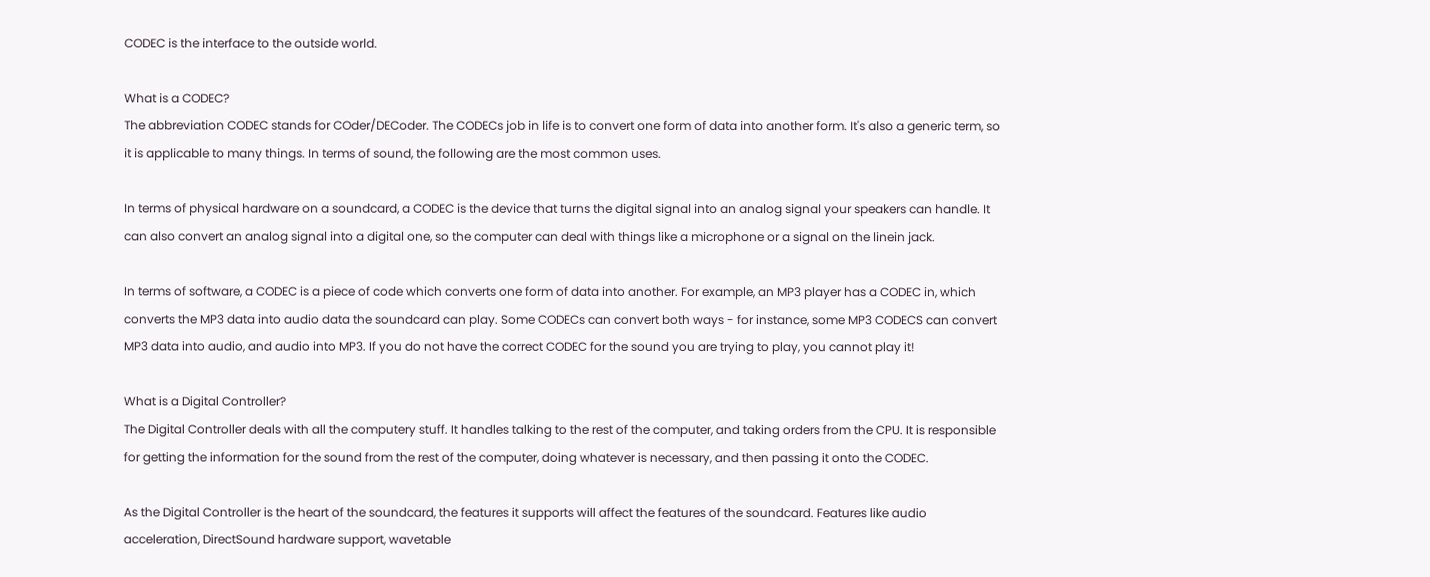CODEC is the interface to the outside world.

What is a CODEC?
The abbreviation CODEC stands for COder/DECoder. The CODECs job in life is to convert one form of data into another form. It's also a generic term, so it is applicable to many things. In terms of sound, the following are the most common uses.

In terms of physical hardware on a soundcard, a CODEC is the device that turns the digital signal into an analog signal your speakers can handle. It can also convert an analog signal into a digital one, so the computer can deal with things like a microphone or a signal on the linein jack.

In terms of software, a CODEC is a piece of code which converts one form of data into another. For example, an MP3 player has a CODEC in, which converts the MP3 data into audio data the soundcard can play. Some CODECs can convert both ways - for instance, some MP3 CODECS can convert MP3 data into audio, and audio into MP3. If you do not have the correct CODEC for the sound you are trying to play, you cannot play it!

What is a Digital Controller?
The Digital Controller deals with all the computery stuff. It handles talking to the rest of the computer, and taking orders from the CPU. It is responsible for getting the information for the sound from the rest of the computer, doing whatever is necessary, and then passing it onto the CODEC.

As the Digital Controller is the heart of the soundcard, the features it supports will affect the features of the soundcard. Features like audio acceleration, DirectSound hardware support, wavetable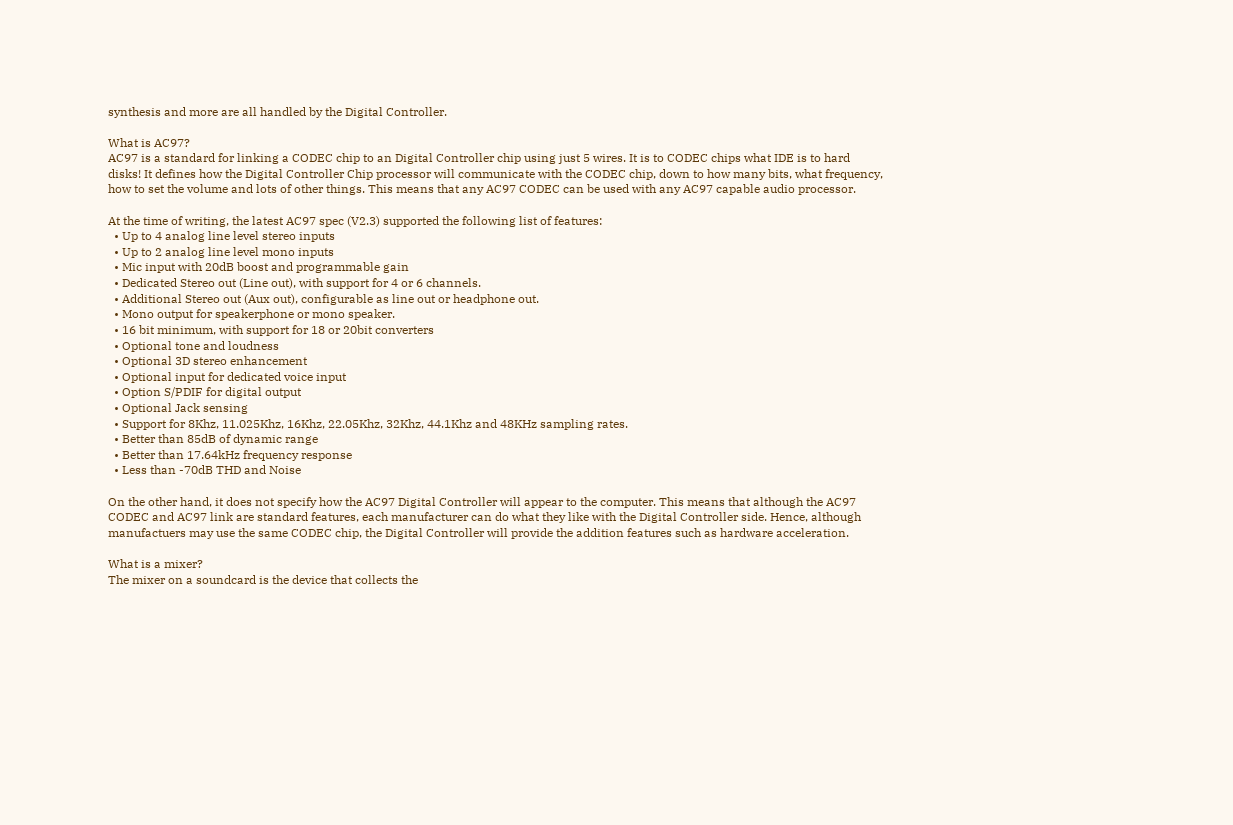synthesis and more are all handled by the Digital Controller.

What is AC97?
AC97 is a standard for linking a CODEC chip to an Digital Controller chip using just 5 wires. It is to CODEC chips what IDE is to hard disks! It defines how the Digital Controller Chip processor will communicate with the CODEC chip, down to how many bits, what frequency, how to set the volume and lots of other things. This means that any AC97 CODEC can be used with any AC97 capable audio processor.

At the time of writing, the latest AC97 spec (V2.3) supported the following list of features:
  • Up to 4 analog line level stereo inputs
  • Up to 2 analog line level mono inputs
  • Mic input with 20dB boost and programmable gain
  • Dedicated Stereo out (Line out), with support for 4 or 6 channels.
  • Additional Stereo out (Aux out), configurable as line out or headphone out.
  • Mono output for speakerphone or mono speaker.
  • 16 bit minimum, with support for 18 or 20bit converters
  • Optional tone and loudness
  • Optional 3D stereo enhancement
  • Optional input for dedicated voice input
  • Option S/PDIF for digital output
  • Optional Jack sensing
  • Support for 8Khz, 11.025Khz, 16Khz, 22.05Khz, 32Khz, 44.1Khz and 48KHz sampling rates.
  • Better than 85dB of dynamic range
  • Better than 17.64kHz frequency response
  • Less than -70dB THD and Noise

On the other hand, it does not specify how the AC97 Digital Controller will appear to the computer. This means that although the AC97 CODEC and AC97 link are standard features, each manufacturer can do what they like with the Digital Controller side. Hence, although manufactuers may use the same CODEC chip, the Digital Controller will provide the addition features such as hardware acceleration.

What is a mixer?
The mixer on a soundcard is the device that collects the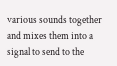various sounds together and mixes them into a signal to send to the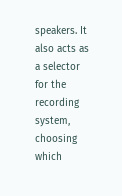speakers. It also acts as a selector for the recording system, choosing which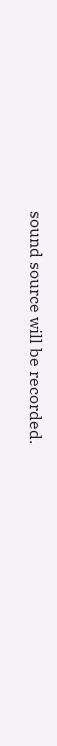sound source will be recorded.